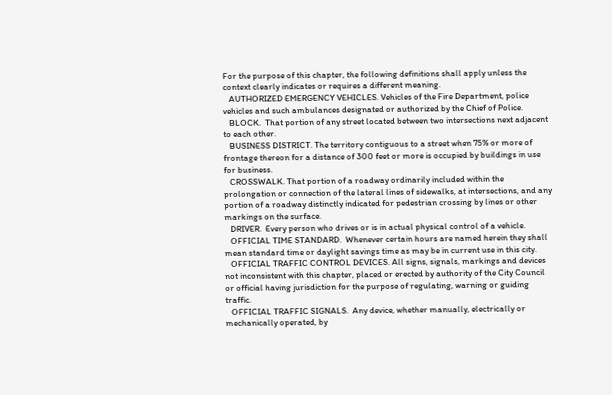For the purpose of this chapter, the following definitions shall apply unless the context clearly indicates or requires a different meaning.
   AUTHORIZED EMERGENCY VEHICLES. Vehicles of the Fire Department, police vehicles and such ambulances designated or authorized by the Chief of Police.
   BLOCK.  That portion of any street located between two intersections next adjacent to each other.
   BUSINESS DISTRICT. The territory contiguous to a street when 75% or more of frontage thereon for a distance of 300 feet or more is occupied by buildings in use for business.
   CROSSWALK. That portion of a roadway ordinarily included within the prolongation or connection of the lateral lines of sidewalks, at intersections, and any portion of a roadway distinctly indicated for pedestrian crossing by lines or other markings on the surface.
   DRIVER.  Every person who drives or is in actual physical control of a vehicle.
   OFFICIAL TIME STANDARD.  Whenever certain hours are named herein they shall mean standard time or daylight savings time as may be in current use in this city.
   OFFICIAL TRAFFIC CONTROL DEVICES. All signs, signals, markings and devices not inconsistent with this chapter, placed or erected by authority of the City Council or official having jurisdiction for the purpose of regulating, warning or guiding traffic.
   OFFICIAL TRAFFIC SIGNALS.  Any device, whether manually, electrically or mechanically operated, by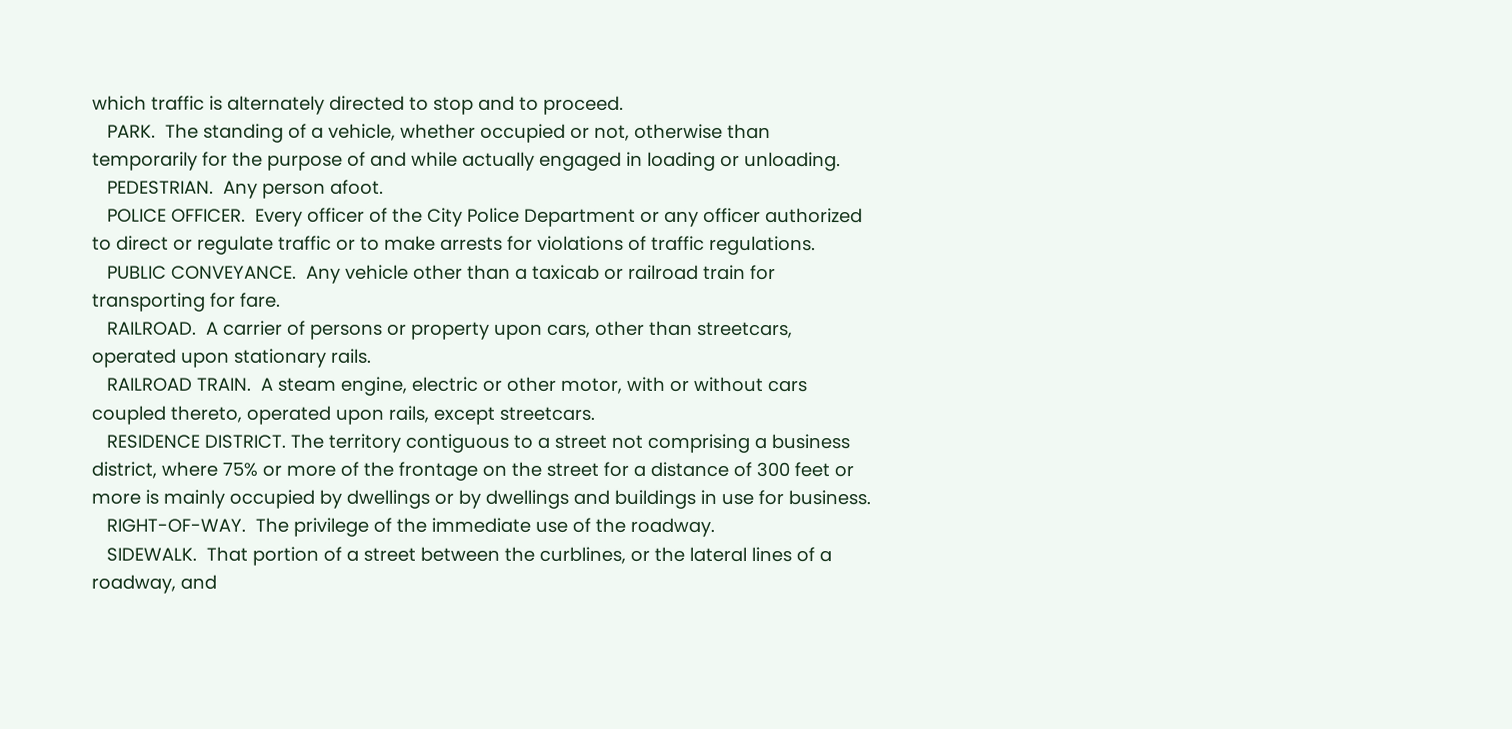which traffic is alternately directed to stop and to proceed.
   PARK.  The standing of a vehicle, whether occupied or not, otherwise than temporarily for the purpose of and while actually engaged in loading or unloading.
   PEDESTRIAN.  Any person afoot.
   POLICE OFFICER.  Every officer of the City Police Department or any officer authorized to direct or regulate traffic or to make arrests for violations of traffic regulations.
   PUBLIC CONVEYANCE.  Any vehicle other than a taxicab or railroad train for transporting for fare.
   RAILROAD.  A carrier of persons or property upon cars, other than streetcars, operated upon stationary rails.
   RAILROAD TRAIN.  A steam engine, electric or other motor, with or without cars coupled thereto, operated upon rails, except streetcars.
   RESIDENCE DISTRICT. The territory contiguous to a street not comprising a business district, where 75% or more of the frontage on the street for a distance of 300 feet or more is mainly occupied by dwellings or by dwellings and buildings in use for business.
   RIGHT-OF-WAY.  The privilege of the immediate use of the roadway.
   SIDEWALK.  That portion of a street between the curblines, or the lateral lines of a roadway, and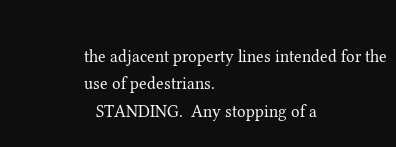the adjacent property lines intended for the use of pedestrians.
   STANDING.  Any stopping of a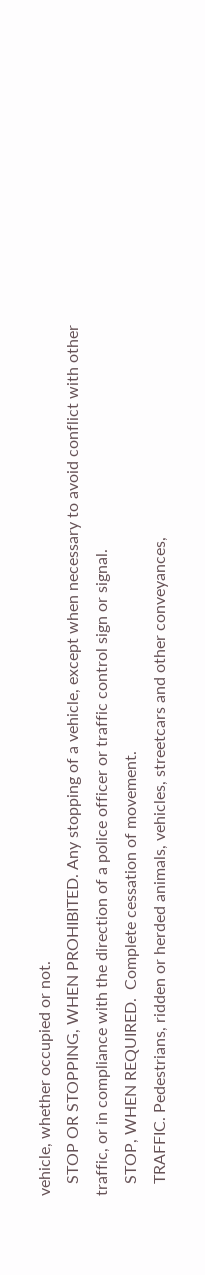vehicle, whether occupied or not.
   STOP OR STOPPING, WHEN PROHIBITED. Any stopping of a vehicle, except when necessary to avoid conflict with other traffic, or in compliance with the direction of a police officer or traffic control sign or signal.
   STOP, WHEN REQUIRED.  Complete cessation of movement.
   TRAFFIC. Pedestrians, ridden or herded animals, vehicles, streetcars and other conveyances,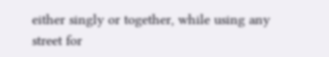either singly or together, while using any street for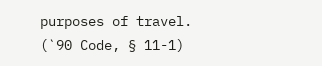purposes of travel.
(`90 Code, § 11-1)